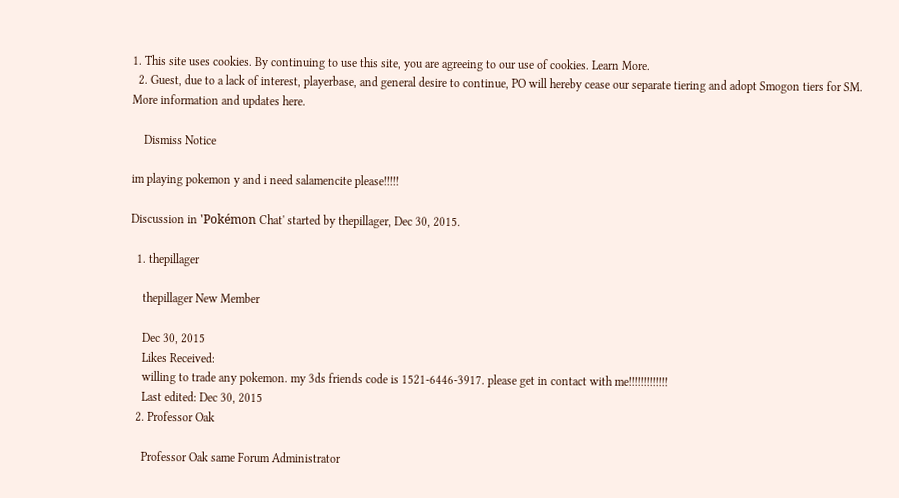1. This site uses cookies. By continuing to use this site, you are agreeing to our use of cookies. Learn More.
  2. Guest, due to a lack of interest, playerbase, and general desire to continue, PO will hereby cease our separate tiering and adopt Smogon tiers for SM. More information and updates here.

    Dismiss Notice

im playing pokemon y and i need salamencite please!!!!!

Discussion in 'Pokémon Chat' started by thepillager, Dec 30, 2015.

  1. thepillager

    thepillager New Member

    Dec 30, 2015
    Likes Received:
    willing to trade any pokemon. my 3ds friends code is 1521-6446-3917. please get in contact with me!!!!!!!!!!!!!
    Last edited: Dec 30, 2015
  2. Professor Oak

    Professor Oak same Forum Administrator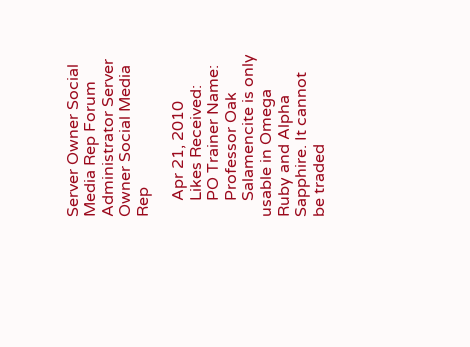Server Owner Social Media Rep Forum Administrator Server Owner Social Media Rep

    Apr 21, 2010
    Likes Received:
    PO Trainer Name:
    Professor Oak
    Salamencite is only usable in Omega Ruby and Alpha Sapphire. It cannot be traded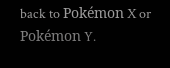back to Pokémon X or Pokémon Y.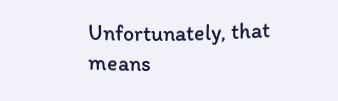Unfortunately, that means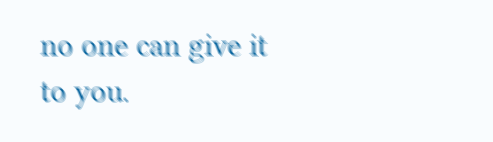no one can give it to you.